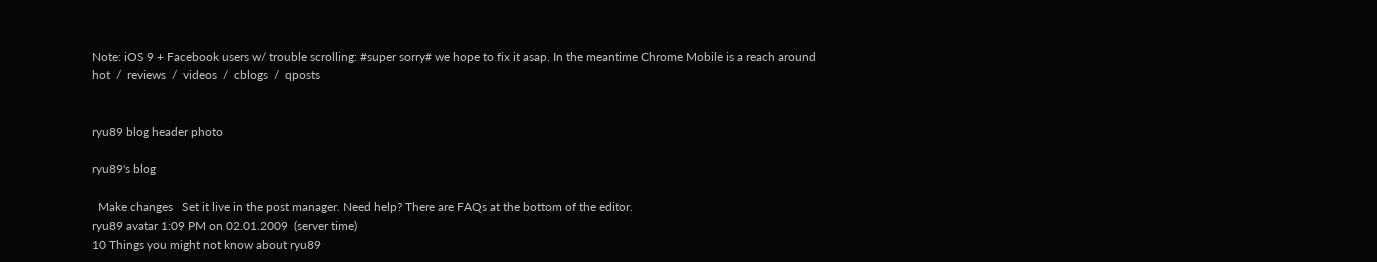Note: iOS 9 + Facebook users w/ trouble scrolling: #super sorry# we hope to fix it asap. In the meantime Chrome Mobile is a reach around
hot  /  reviews  /  videos  /  cblogs  /  qposts


ryu89 blog header photo

ryu89's blog

  Make changes   Set it live in the post manager. Need help? There are FAQs at the bottom of the editor.
ryu89 avatar 1:09 PM on 02.01.2009  (server time)
10 Things you might not know about ryu89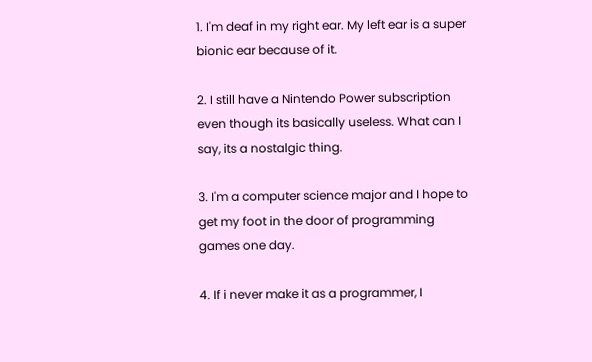1. I'm deaf in my right ear. My left ear is a super bionic ear because of it.

2. I still have a Nintendo Power subscription even though its basically useless. What can I say, its a nostalgic thing.

3. I'm a computer science major and I hope to get my foot in the door of programming games one day.

4. If i never make it as a programmer, I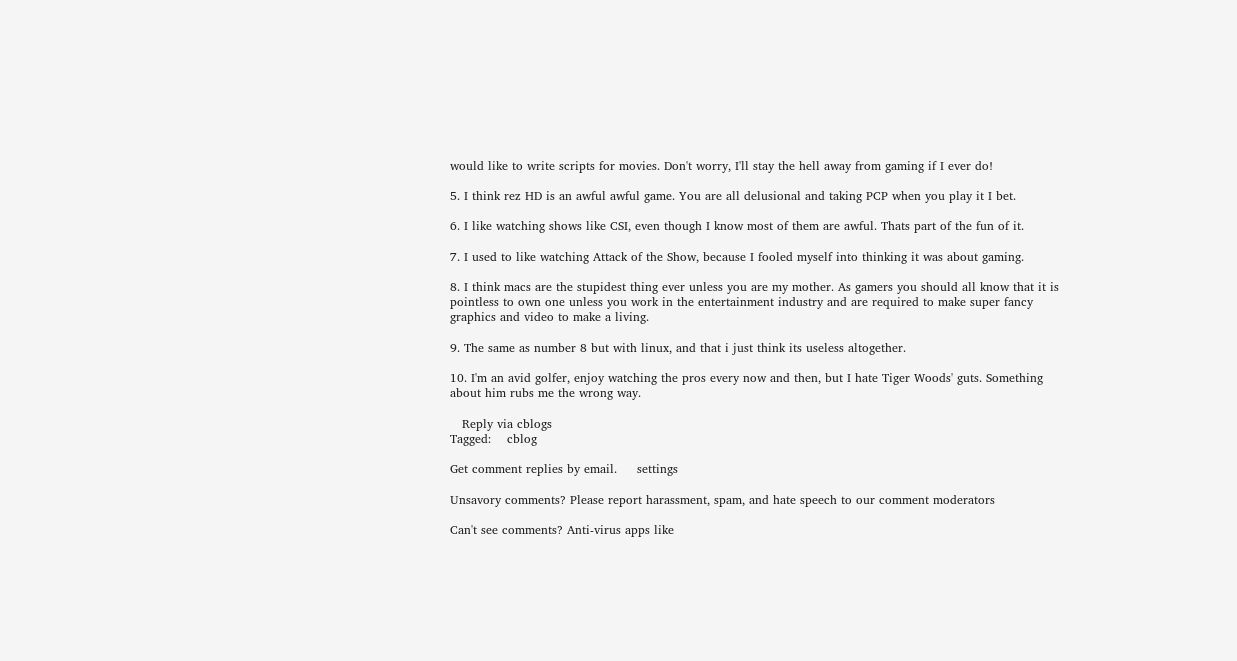would like to write scripts for movies. Don't worry, I'll stay the hell away from gaming if I ever do!

5. I think rez HD is an awful awful game. You are all delusional and taking PCP when you play it I bet.

6. I like watching shows like CSI, even though I know most of them are awful. Thats part of the fun of it.

7. I used to like watching Attack of the Show, because I fooled myself into thinking it was about gaming.

8. I think macs are the stupidest thing ever unless you are my mother. As gamers you should all know that it is pointless to own one unless you work in the entertainment industry and are required to make super fancy graphics and video to make a living.

9. The same as number 8 but with linux, and that i just think its useless altogether.

10. I'm an avid golfer, enjoy watching the pros every now and then, but I hate Tiger Woods' guts. Something about him rubs me the wrong way.

   Reply via cblogs
Tagged:    cblog

Get comment replies by email.     settings

Unsavory comments? Please report harassment, spam, and hate speech to our comment moderators

Can't see comments? Anti-virus apps like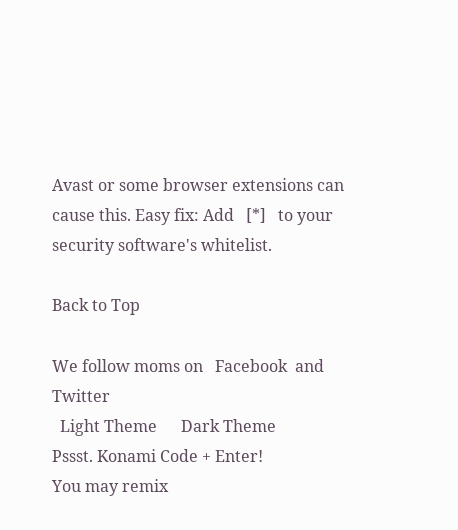Avast or some browser extensions can cause this. Easy fix: Add   [*]   to your security software's whitelist.

Back to Top

We follow moms on   Facebook  and   Twitter
  Light Theme      Dark Theme
Pssst. Konami Code + Enter!
You may remix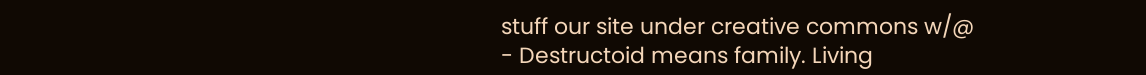stuff our site under creative commons w/@
- Destructoid means family. Living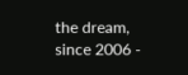the dream, since 2006 -